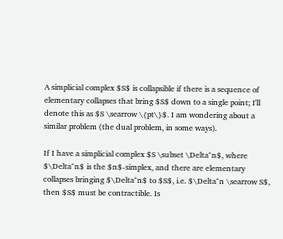A simplicial complex $S$ is collapsible if there is a sequence of elementary collapses that bring $S$ down to a single point; I'll denote this as $S \searrow \{pt\}$. I am wondering about a similar problem (the dual problem, in some ways).

If I have a simplicial complex $S \subset \Delta^n$, where $\Delta^n$ is the $n$-simplex, and there are elementary collapses bringing $\Delta^n$ to $S$, i.e. $\Delta^n \searrow S$, then $S$ must be contractible. Is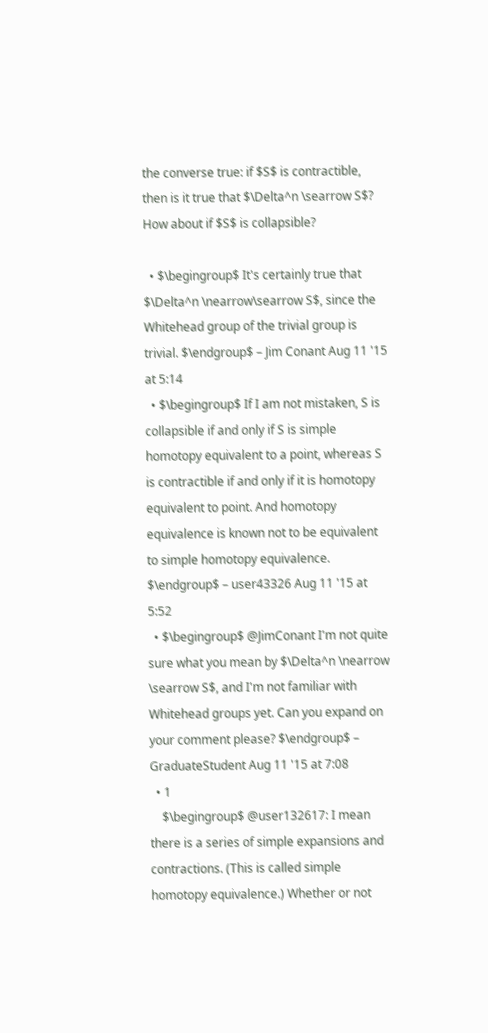the converse true: if $S$ is contractible, then is it true that $\Delta^n \searrow S$? How about if $S$ is collapsible?

  • $\begingroup$ It's certainly true that $\Delta^n \nearrow\searrow S$, since the Whitehead group of the trivial group is trivial. $\endgroup$ – Jim Conant Aug 11 '15 at 5:14
  • $\begingroup$ If I am not mistaken, S is collapsible if and only if S is simple homotopy equivalent to a point, whereas S is contractible if and only if it is homotopy equivalent to point. And homotopy equivalence is known not to be equivalent to simple homotopy equivalence. $\endgroup$ – user43326 Aug 11 '15 at 5:52
  • $\begingroup$ @JimConant I'm not quite sure what you mean by $\Delta^n \nearrow \searrow S$, and I'm not familiar with Whitehead groups yet. Can you expand on your comment please? $\endgroup$ – GraduateStudent Aug 11 '15 at 7:08
  • 1
    $\begingroup$ @user132617: I mean there is a series of simple expansions and contractions. (This is called simple homotopy equivalence.) Whether or not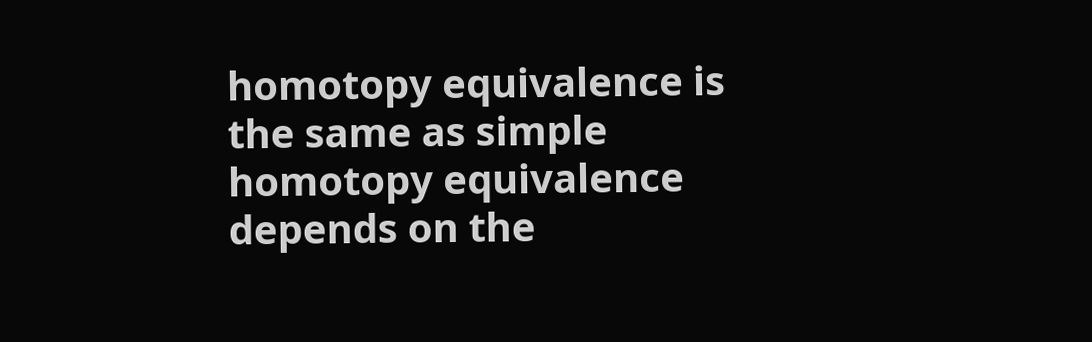homotopy equivalence is the same as simple homotopy equivalence depends on the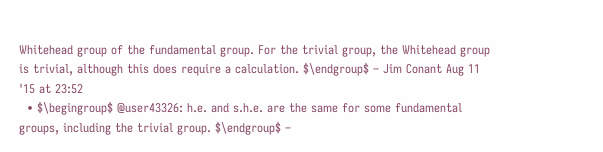Whitehead group of the fundamental group. For the trivial group, the Whitehead group is trivial, although this does require a calculation. $\endgroup$ – Jim Conant Aug 11 '15 at 23:52
  • $\begingroup$ @user43326: h.e. and s.h.e. are the same for some fundamental groups, including the trivial group. $\endgroup$ –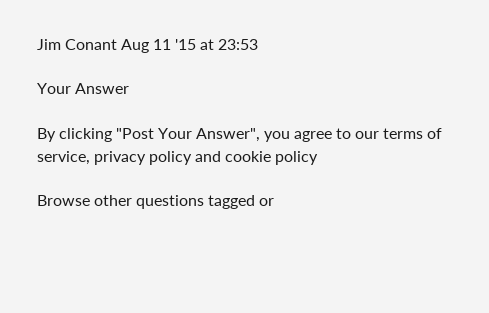Jim Conant Aug 11 '15 at 23:53

Your Answer

By clicking "Post Your Answer", you agree to our terms of service, privacy policy and cookie policy

Browse other questions tagged or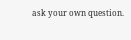ask your own question.